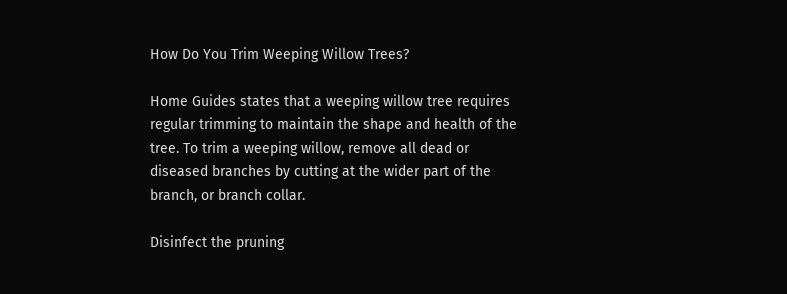How Do You Trim Weeping Willow Trees?

Home Guides states that a weeping willow tree requires regular trimming to maintain the shape and health of the tree. To trim a weeping willow, remove all dead or diseased branches by cutting at the wider part of the branch, or branch collar.

Disinfect the pruning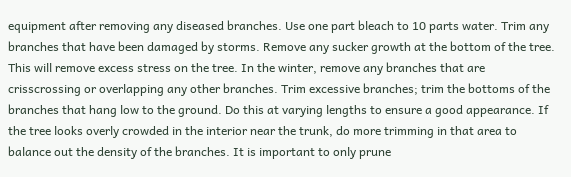equipment after removing any diseased branches. Use one part bleach to 10 parts water. Trim any branches that have been damaged by storms. Remove any sucker growth at the bottom of the tree. This will remove excess stress on the tree. In the winter, remove any branches that are crisscrossing or overlapping any other branches. Trim excessive branches; trim the bottoms of the branches that hang low to the ground. Do this at varying lengths to ensure a good appearance. If the tree looks overly crowded in the interior near the trunk, do more trimming in that area to balance out the density of the branches. It is important to only prune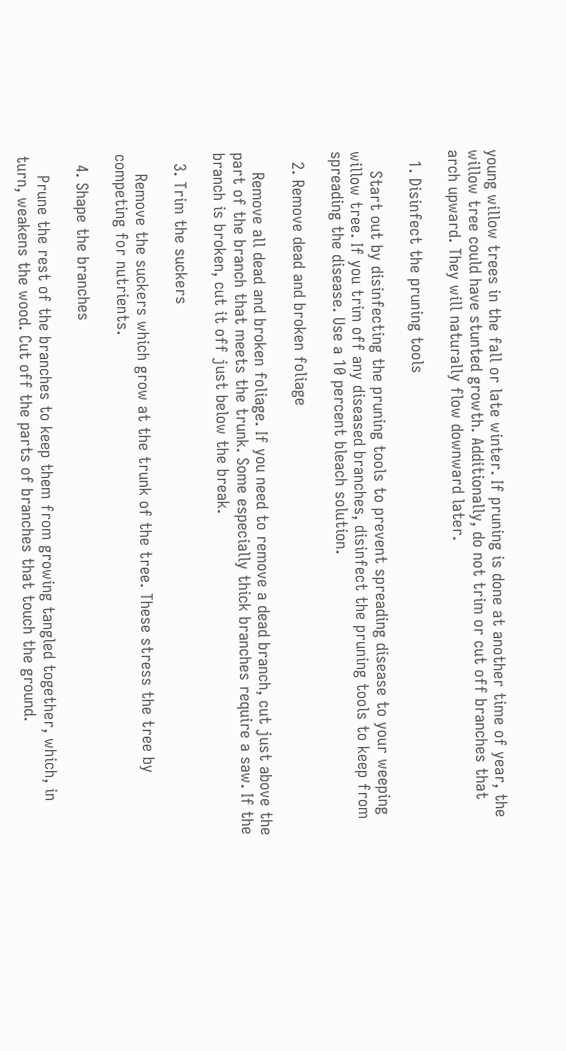young willow trees in the fall or late winter. If pruning is done at another time of year, the willow tree could have stunted growth. Additionally, do not trim or cut off branches that arch upward. They will naturally flow downward later.

  1. Disinfect the pruning tools

    Start out by disinfecting the pruning tools to prevent spreading disease to your weeping willow tree. If you trim off any diseased branches, disinfect the pruning tools to keep from spreading the disease. Use a 10 percent bleach solution.

  2. Remove dead and broken foliage

    Remove all dead and broken foliage. If you need to remove a dead branch, cut just above the part of the branch that meets the trunk. Some especially thick branches require a saw. If the branch is broken, cut it off just below the break.

  3. Trim the suckers

    Remove the suckers which grow at the trunk of the tree. These stress the tree by competing for nutrients.

  4. Shape the branches

    Prune the rest of the branches to keep them from growing tangled together, which, in turn, weakens the wood. Cut off the parts of branches that touch the ground.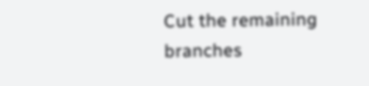Cut the remaining branches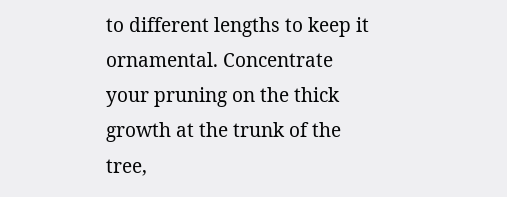to different lengths to keep it ornamental. Concentrate your pruning on the thick growth at the trunk of the tree,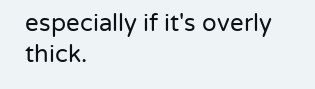especially if it's overly thick.